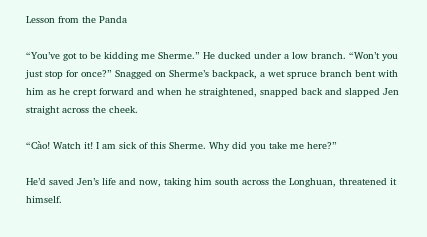Lesson from the Panda

“You’ve got to be kidding me Sherme.” He ducked under a low branch. “Won’t you just stop for once?” Snagged on Sherme’s backpack, a wet spruce branch bent with him as he crept forward and when he straightened, snapped back and slapped Jen straight across the cheek.

“Cào! Watch it! I am sick of this Sherme. Why did you take me here?”

He’d saved Jen’s life and now, taking him south across the Longhuan, threatened it himself.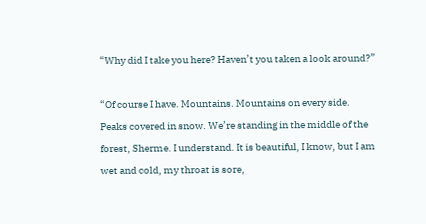“Why did I take you here? Haven’t you taken a look around?”

“Of course I have. Mountains. Mountains on every side. Peaks covered in snow. We’re standing in the middle of the forest, Sherme. I understand. It is beautiful, I know, but I am wet and cold, my throat is sore,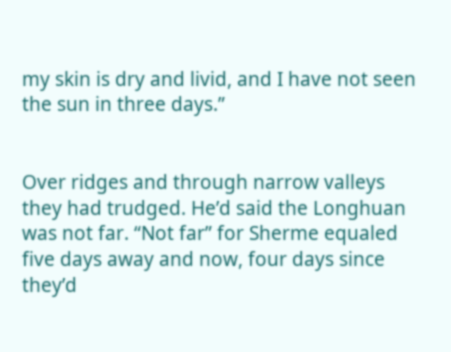my skin is dry and livid, and I have not seen the sun in three days.”


Over ridges and through narrow valleys they had trudged. He’d said the Longhuan was not far. “Not far” for Sherme equaled five days away and now, four days since they’d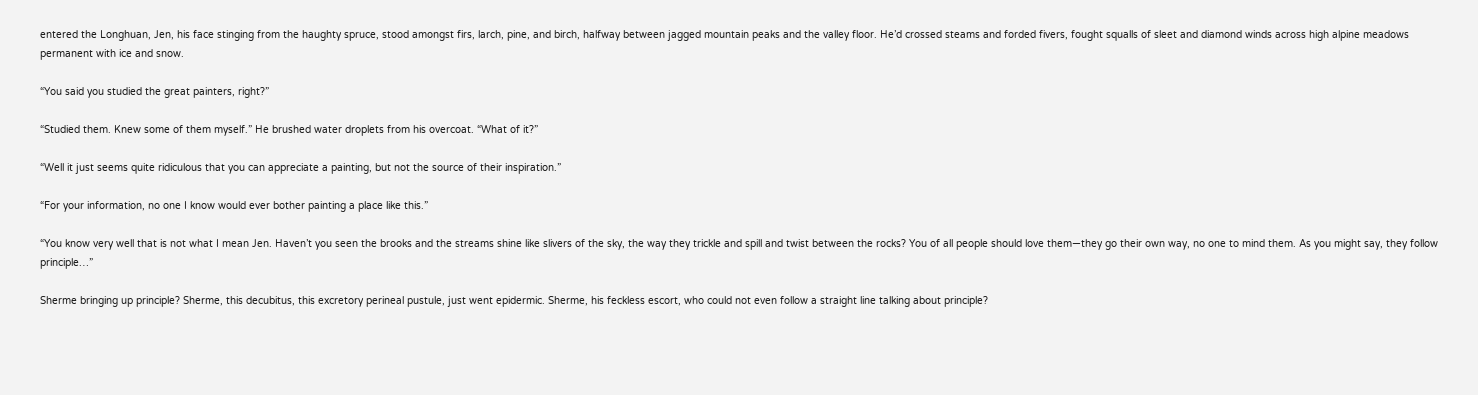entered the Longhuan, Jen, his face stinging from the haughty spruce, stood amongst firs, larch, pine, and birch, halfway between jagged mountain peaks and the valley floor. He’d crossed steams and forded fivers, fought squalls of sleet and diamond winds across high alpine meadows permanent with ice and snow.

“You said you studied the great painters, right?”

“Studied them. Knew some of them myself.” He brushed water droplets from his overcoat. “What of it?”

“Well it just seems quite ridiculous that you can appreciate a painting, but not the source of their inspiration.”

“For your information, no one I know would ever bother painting a place like this.”

“You know very well that is not what I mean Jen. Haven’t you seen the brooks and the streams shine like slivers of the sky, the way they trickle and spill and twist between the rocks? You of all people should love them—they go their own way, no one to mind them. As you might say, they follow principle…”

Sherme bringing up principle? Sherme, this decubitus, this excretory perineal pustule, just went epidermic. Sherme, his feckless escort, who could not even follow a straight line talking about principle?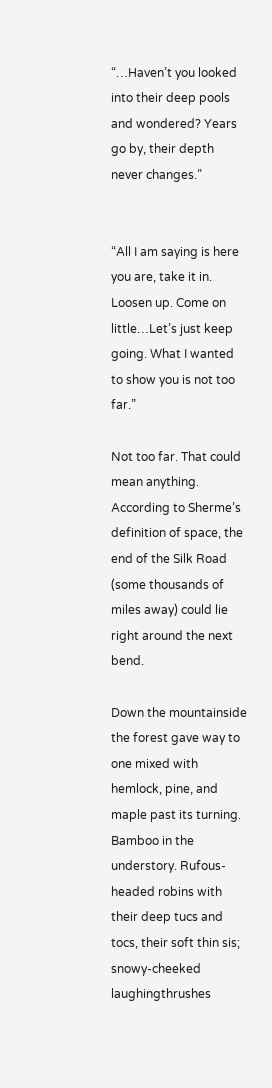“…Haven’t you looked into their deep pools and wondered? Years go by, their depth never changes.”


“All I am saying is here you are, take it in. Loosen up. Come on little…Let’s just keep going. What I wanted to show you is not too far.”

Not too far. That could mean anything. According to Sherme’s definition of space, the end of the Silk Road (some thousands of miles away) could lie right around the next bend.

Down the mountainside the forest gave way to one mixed with hemlock, pine, and maple past its turning. Bamboo in the understory. Rufous-headed robins with their deep tucs and tocs, their soft thin sis; snowy-cheeked laughingthrushes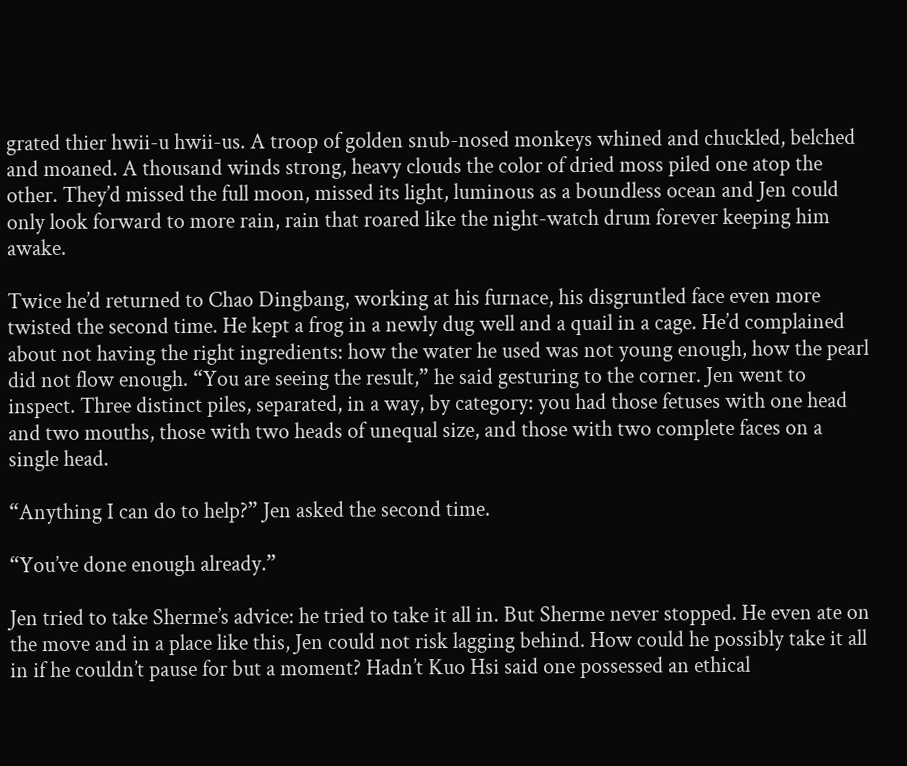grated thier hwii-u hwii-us. A troop of golden snub-nosed monkeys whined and chuckled, belched and moaned. A thousand winds strong, heavy clouds the color of dried moss piled one atop the other. They’d missed the full moon, missed its light, luminous as a boundless ocean and Jen could only look forward to more rain, rain that roared like the night-watch drum forever keeping him awake.

Twice he’d returned to Chao Dingbang, working at his furnace, his disgruntled face even more twisted the second time. He kept a frog in a newly dug well and a quail in a cage. He’d complained about not having the right ingredients: how the water he used was not young enough, how the pearl did not flow enough. “You are seeing the result,” he said gesturing to the corner. Jen went to inspect. Three distinct piles, separated, in a way, by category: you had those fetuses with one head and two mouths, those with two heads of unequal size, and those with two complete faces on a single head.

“Anything I can do to help?” Jen asked the second time.

“You’ve done enough already.”

Jen tried to take Sherme’s advice: he tried to take it all in. But Sherme never stopped. He even ate on the move and in a place like this, Jen could not risk lagging behind. How could he possibly take it all in if he couldn’t pause for but a moment? Hadn’t Kuo Hsi said one possessed an ethical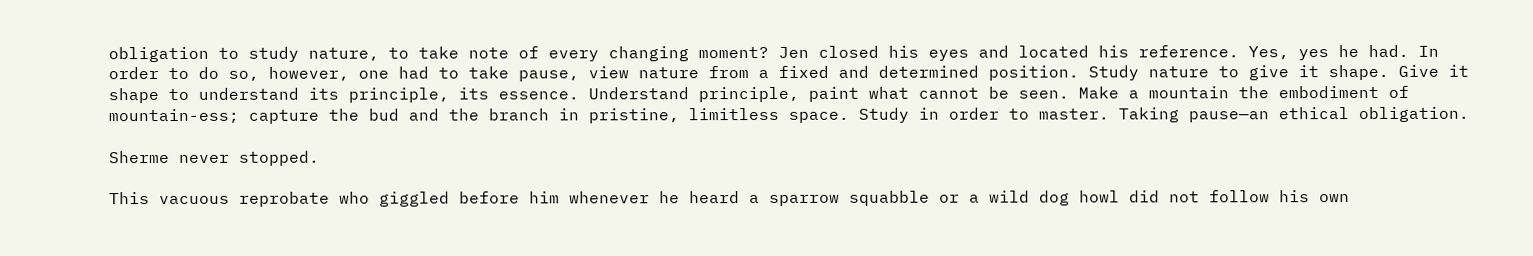obligation to study nature, to take note of every changing moment? Jen closed his eyes and located his reference. Yes, yes he had. In order to do so, however, one had to take pause, view nature from a fixed and determined position. Study nature to give it shape. Give it shape to understand its principle, its essence. Understand principle, paint what cannot be seen. Make a mountain the embodiment of mountain-ess; capture the bud and the branch in pristine, limitless space. Study in order to master. Taking pause—an ethical obligation.

Sherme never stopped.

This vacuous reprobate who giggled before him whenever he heard a sparrow squabble or a wild dog howl did not follow his own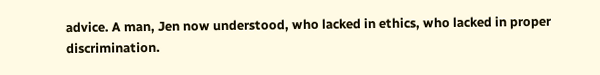advice. A man, Jen now understood, who lacked in ethics, who lacked in proper discrimination.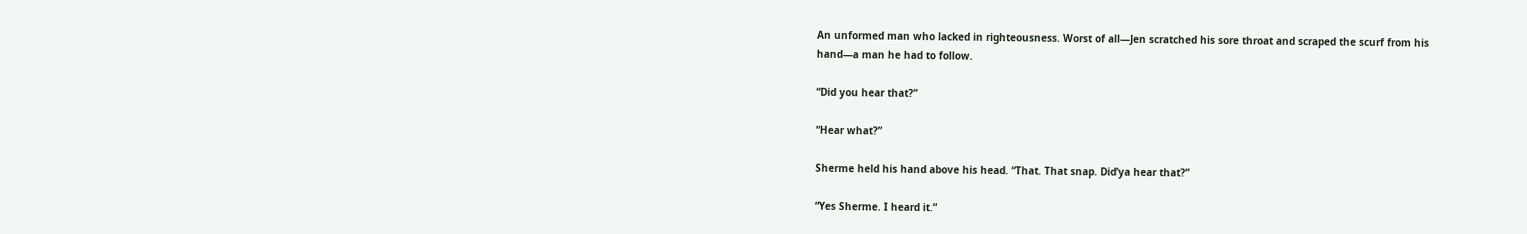An unformed man who lacked in righteousness. Worst of all—Jen scratched his sore throat and scraped the scurf from his hand—a man he had to follow.

“Did you hear that?”

“Hear what?”

Sherme held his hand above his head. “That. That snap. Did’ya hear that?”

“Yes Sherme. I heard it.”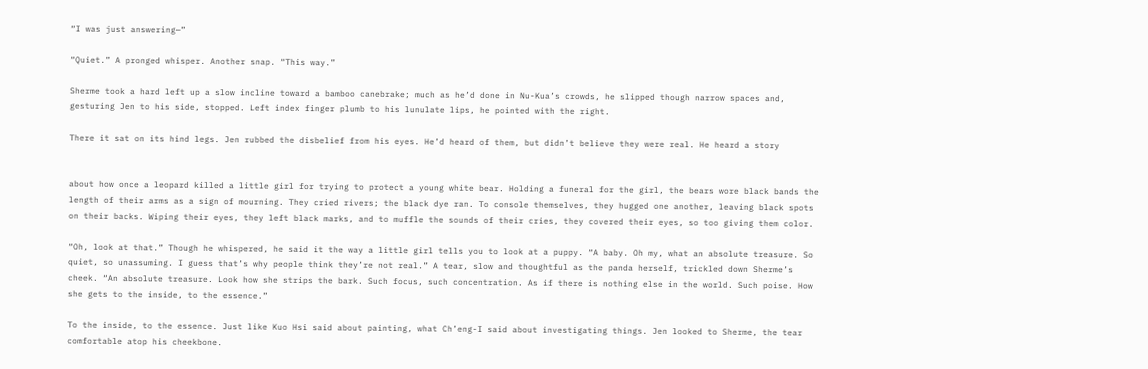“I was just answering—”

“Quiet.” A pronged whisper. Another snap. “This way.”

Sherme took a hard left up a slow incline toward a bamboo canebrake; much as he’d done in Nu-Kua’s crowds, he slipped though narrow spaces and, gesturing Jen to his side, stopped. Left index finger plumb to his lunulate lips, he pointed with the right.

There it sat on its hind legs. Jen rubbed the disbelief from his eyes. He’d heard of them, but didn’t believe they were real. He heard a story


about how once a leopard killed a little girl for trying to protect a young white bear. Holding a funeral for the girl, the bears wore black bands the length of their arms as a sign of mourning. They cried rivers; the black dye ran. To console themselves, they hugged one another, leaving black spots on their backs. Wiping their eyes, they left black marks, and to muffle the sounds of their cries, they covered their eyes, so too giving them color.

“Oh, look at that.” Though he whispered, he said it the way a little girl tells you to look at a puppy. “A baby. Oh my, what an absolute treasure. So quiet, so unassuming. I guess that’s why people think they’re not real.” A tear, slow and thoughtful as the panda herself, trickled down Sherme’s cheek. “An absolute treasure. Look how she strips the bark. Such focus, such concentration. As if there is nothing else in the world. Such poise. How she gets to the inside, to the essence.”

To the inside, to the essence. Just like Kuo Hsi said about painting, what Ch’eng-I said about investigating things. Jen looked to Sherme, the tear comfortable atop his cheekbone.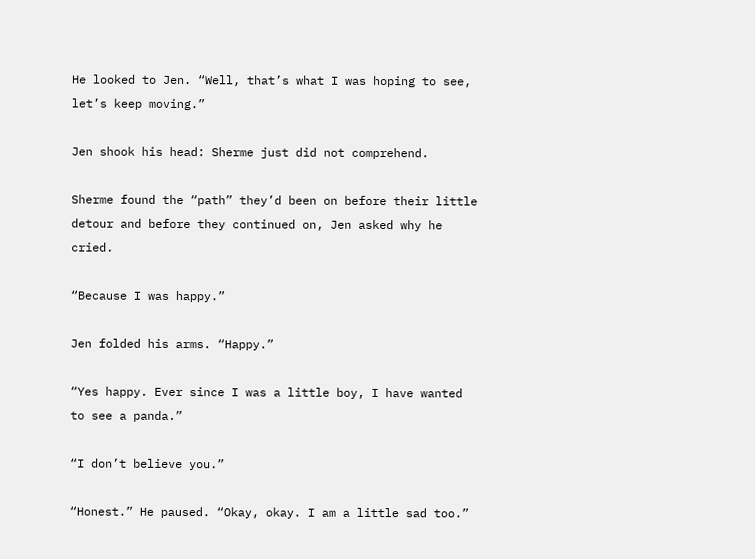He looked to Jen. “Well, that’s what I was hoping to see, let’s keep moving.”

Jen shook his head: Sherme just did not comprehend.

Sherme found the “path” they’d been on before their little detour and before they continued on, Jen asked why he cried.

“Because I was happy.”

Jen folded his arms. “Happy.”

“Yes happy. Ever since I was a little boy, I have wanted to see a panda.”

“I don’t believe you.”

“Honest.” He paused. “Okay, okay. I am a little sad too.”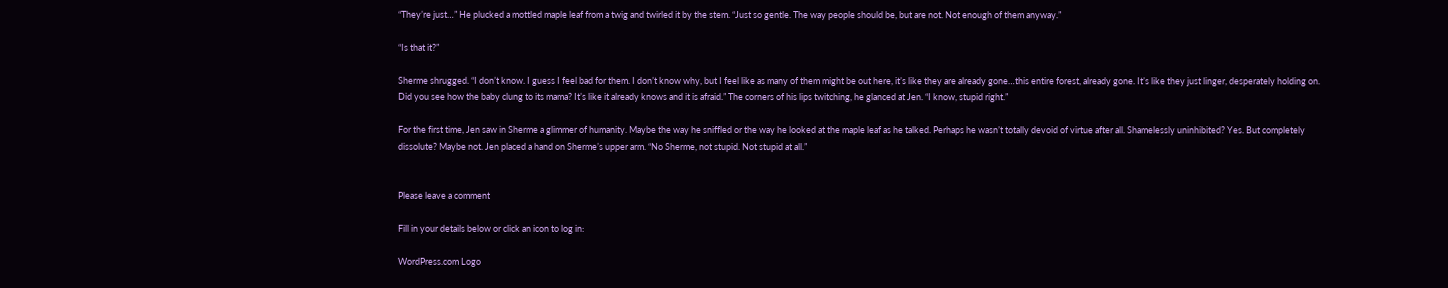“They’re just…” He plucked a mottled maple leaf from a twig and twirled it by the stem. “Just so gentle. The way people should be, but are not. Not enough of them anyway.”

“Is that it?”

Sherme shrugged. “I don’t know. I guess I feel bad for them. I don’t know why, but I feel like as many of them might be out here, it’s like they are already gone…this entire forest, already gone. It’s like they just linger, desperately holding on. Did you see how the baby clung to its mama? It’s like it already knows and it is afraid.” The corners of his lips twitching, he glanced at Jen. “I know, stupid right.”

For the first time, Jen saw in Sherme a glimmer of humanity. Maybe the way he sniffled or the way he looked at the maple leaf as he talked. Perhaps he wasn’t totally devoid of virtue after all. Shamelessly uninhibited? Yes. But completely dissolute? Maybe not. Jen placed a hand on Sherme’s upper arm. “No Sherme, not stupid. Not stupid at all.”


Please leave a comment

Fill in your details below or click an icon to log in:

WordPress.com Logo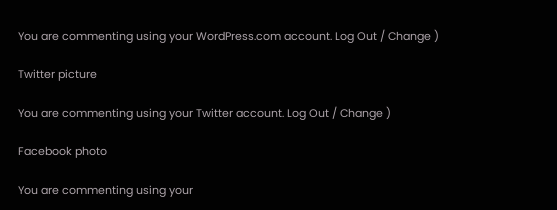You are commenting using your WordPress.com account. Log Out / Change )

Twitter picture

You are commenting using your Twitter account. Log Out / Change )

Facebook photo

You are commenting using your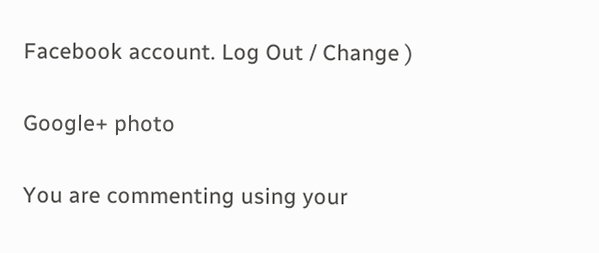Facebook account. Log Out / Change )

Google+ photo

You are commenting using your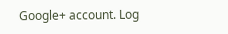Google+ account. Log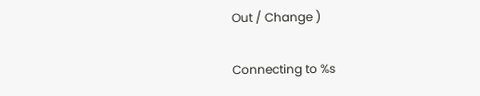Out / Change )

Connecting to %s